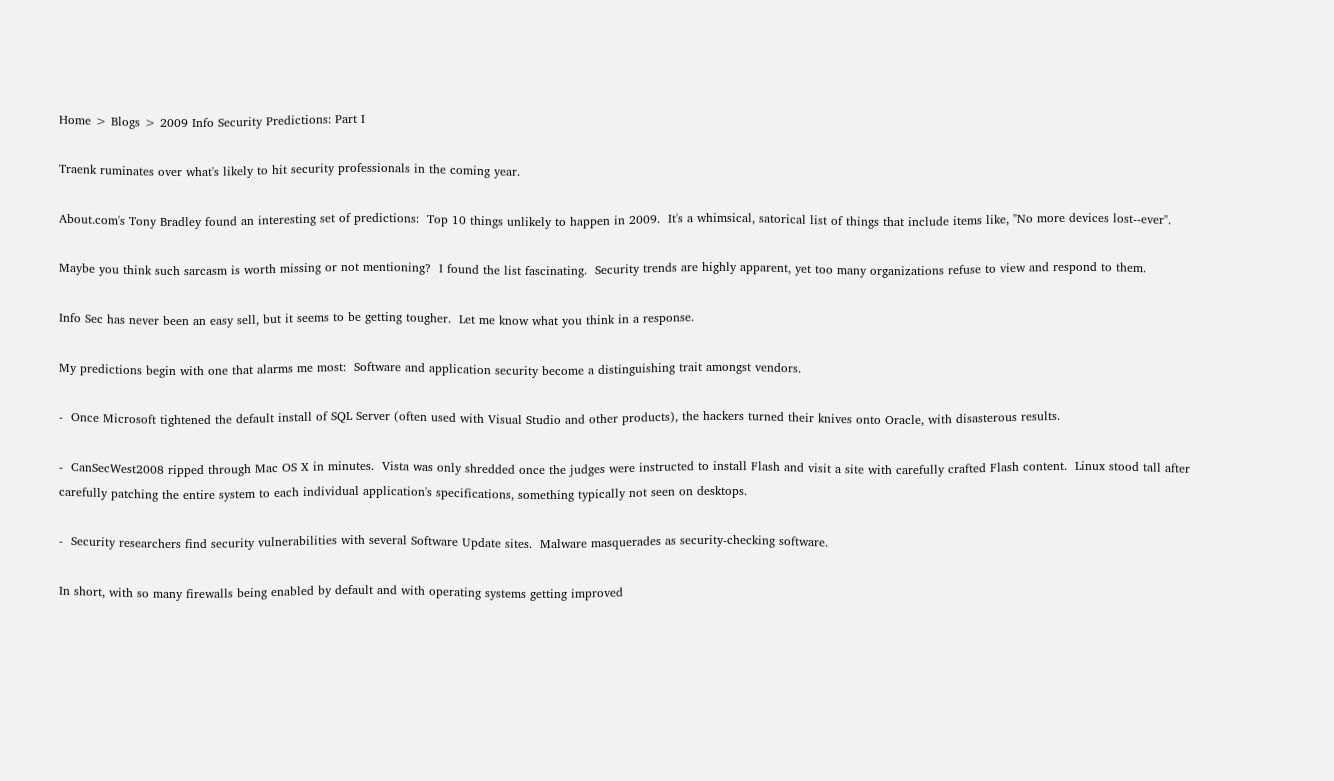Home > Blogs > 2009 Info Security Predictions: Part I

Traenk ruminates over what's likely to hit security professionals in the coming year.

About.com's Tony Bradley found an interesting set of predictions:  Top 10 things unlikely to happen in 2009.  It's a whimsical, satorical list of things that include items like, "No more devices lost--ever".

Maybe you think such sarcasm is worth missing or not mentioning?  I found the list fascinating.  Security trends are highly apparent, yet too many organizations refuse to view and respond to them.

Info Sec has never been an easy sell, but it seems to be getting tougher.  Let me know what you think in a response.

My predictions begin with one that alarms me most:  Software and application security become a distinguishing trait amongst vendors.

-  Once Microsoft tightened the default install of SQL Server (often used with Visual Studio and other products), the hackers turned their knives onto Oracle, with disasterous results.

-  CanSecWest2008 ripped through Mac OS X in minutes.  Vista was only shredded once the judges were instructed to install Flash and visit a site with carefully crafted Flash content.  Linux stood tall after carefully patching the entire system to each individual application's specifications, something typically not seen on desktops.

-  Security researchers find security vulnerabilities with several Software Update sites.  Malware masquerades as security-checking software.

In short, with so many firewalls being enabled by default and with operating systems getting improved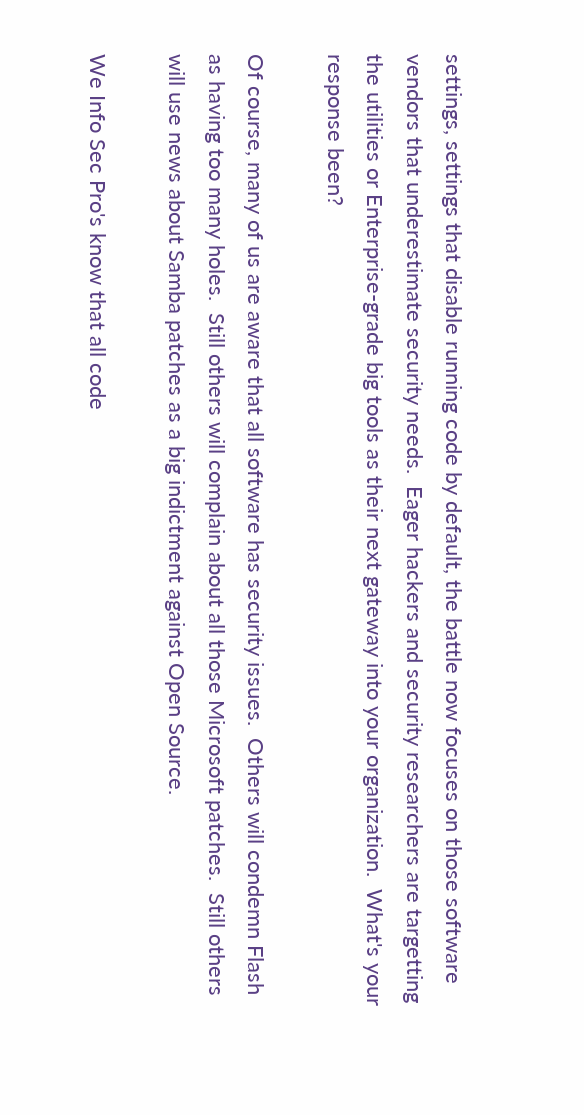settings, settings that disable running code by default, the battle now focuses on those software vendors that underestimate security needs.  Eager hackers and security researchers are targetting the utilities or Enterprise-grade big tools as their next gateway into your organization.  What's your response been?

Of course, many of us are aware that all software has security issues.  Others will condemn Flash as having too many holes.  Still others will complain about all those Microsoft patches.  Still others will use news about Samba patches as a big indictment against Open Source.

We Info Sec Pro's know that all code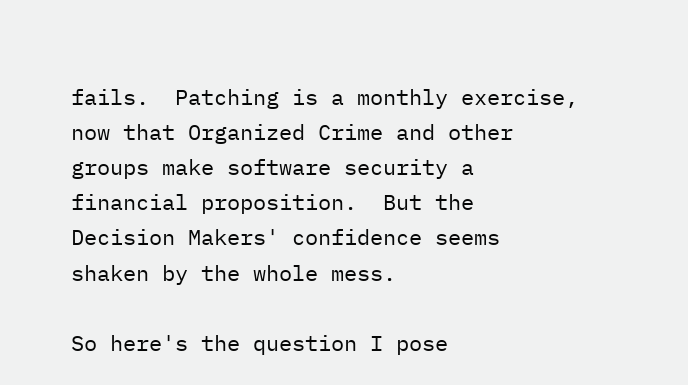fails.  Patching is a monthly exercise, now that Organized Crime and other groups make software security a financial proposition.  But the Decision Makers' confidence seems shaken by the whole mess.

So here's the question I pose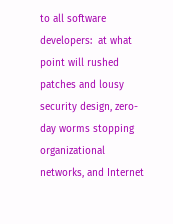to all software developers:  at what point will rushed patches and lousy security design, zero-day worms stopping organizational networks, and Internet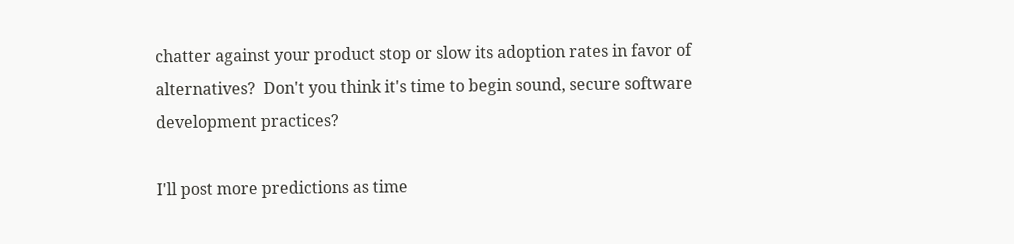chatter against your product stop or slow its adoption rates in favor of alternatives?  Don't you think it's time to begin sound, secure software development practices?

I'll post more predictions as time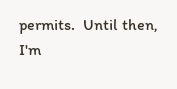permits.  Until then, I'm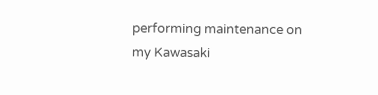performing maintenance on my Kawasaki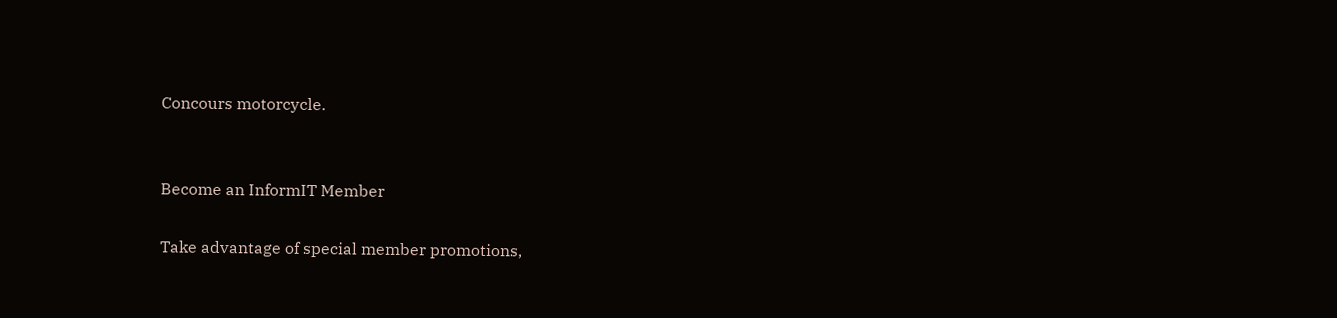Concours motorcycle.


Become an InformIT Member

Take advantage of special member promotions,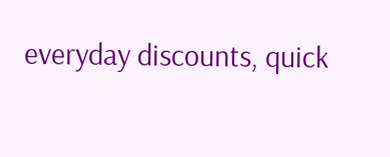everyday discounts, quick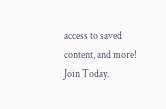access to saved content, and more! Join Today.